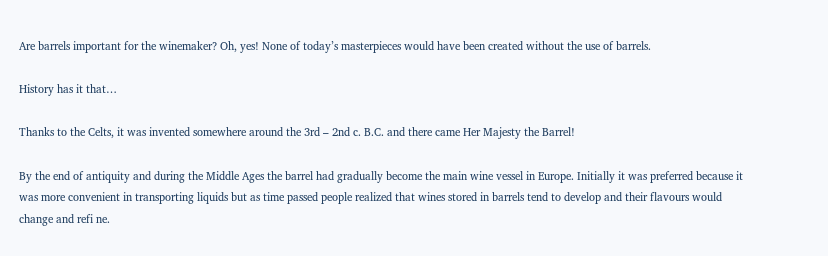Are barrels important for the winemaker? Oh, yes! None of today’s masterpieces would have been created without the use of barrels.

History has it that…

Thanks to the Celts, it was invented somewhere around the 3rd – 2nd c. B.C. and there came Her Majesty the Barrel!

By the end of antiquity and during the Middle Ages the barrel had gradually become the main wine vessel in Europe. Initially it was preferred because it was more convenient in transporting liquids but as time passed people realized that wines stored in barrels tend to develop and their flavours would change and refi ne.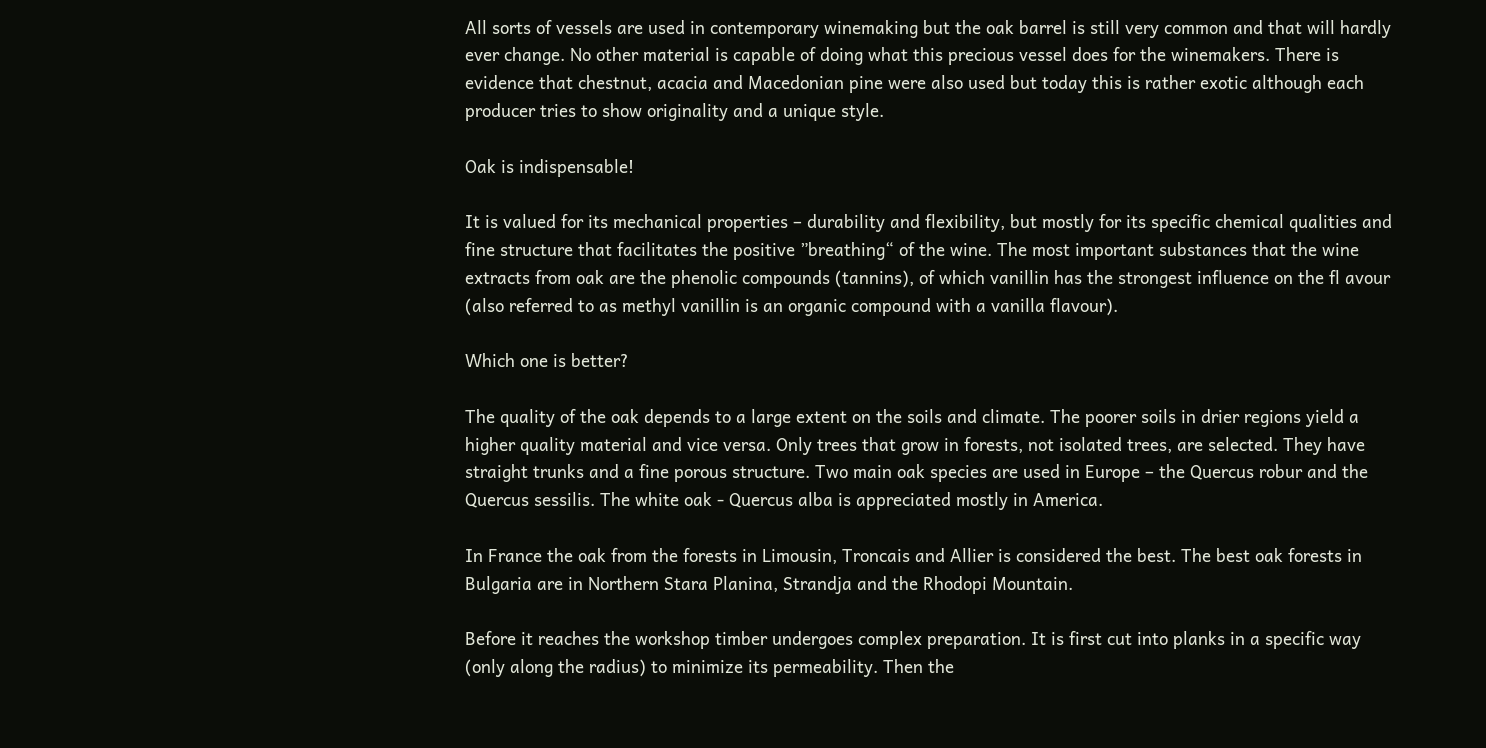All sorts of vessels are used in contemporary winemaking but the oak barrel is still very common and that will hardly ever change. No other material is capable of doing what this precious vessel does for the winemakers. There is evidence that chestnut, acacia and Macedonian pine were also used but today this is rather exotic although each producer tries to show originality and a unique style.

Oak is indispensable!

It is valued for its mechanical properties – durability and flexibility, but mostly for its specific chemical qualities and fine structure that facilitates the positive ”breathing“ of the wine. The most important substances that the wine extracts from oak are the phenolic compounds (tannins), of which vanillin has the strongest influence on the fl avour (also referred to as methyl vanillin is an organic compound with a vanilla flavour).

Which one is better?

The quality of the oak depends to a large extent on the soils and climate. The poorer soils in drier regions yield a higher quality material and vice versa. Only trees that grow in forests, not isolated trees, are selected. They have straight trunks and a fine porous structure. Two main oak species are used in Europe – the Quercus robur and the Quercus sessilis. The white oak - Quercus alba is appreciated mostly in America.

In France the oak from the forests in Limousin, Troncais and Allier is considered the best. The best oak forests in Bulgaria are in Northern Stara Planina, Strandja and the Rhodopi Mountain.

Before it reaches the workshop timber undergoes complex preparation. It is first cut into planks in a specific way (only along the radius) to minimize its permeability. Then the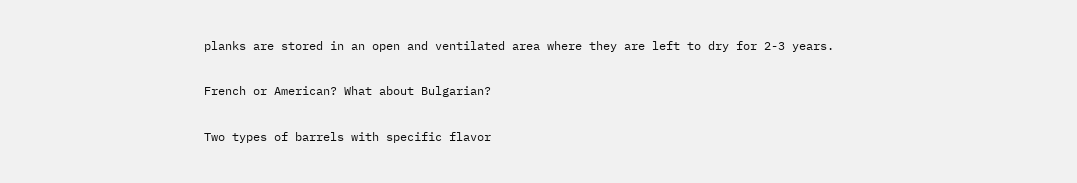planks are stored in an open and ventilated area where they are left to dry for 2-3 years.

French or American? What about Bulgarian?

Two types of barrels with specific flavor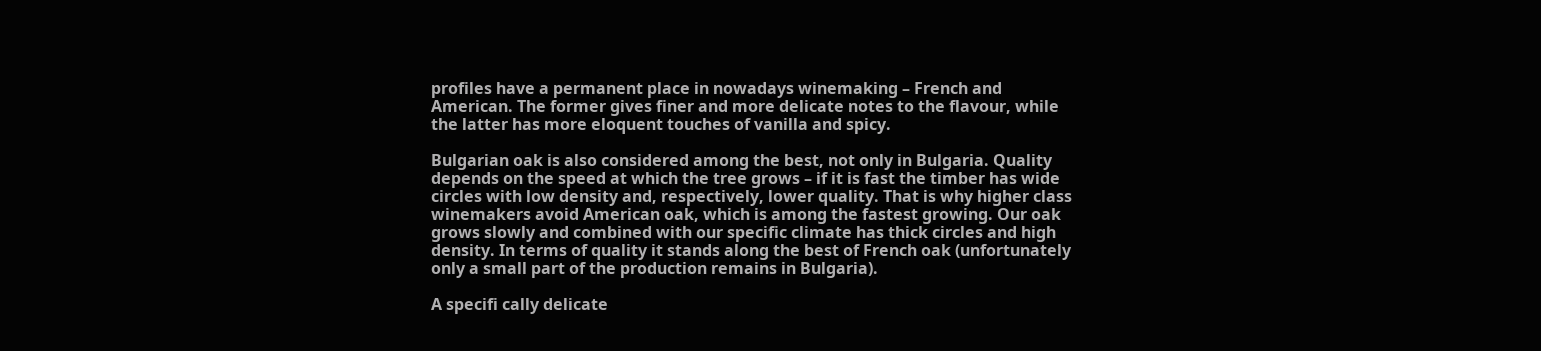profiles have a permanent place in nowadays winemaking – French and American. The former gives finer and more delicate notes to the flavour, while the latter has more eloquent touches of vanilla and spicy.

Bulgarian oak is also considered among the best, not only in Bulgaria. Quality depends on the speed at which the tree grows – if it is fast the timber has wide circles with low density and, respectively, lower quality. That is why higher class winemakers avoid American oak, which is among the fastest growing. Our oak grows slowly and combined with our specific climate has thick circles and high density. In terms of quality it stands along the best of French oak (unfortunately only a small part of the production remains in Bulgaria).

A specifi cally delicate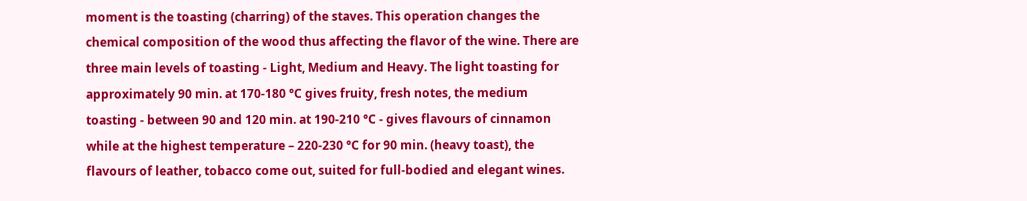moment is the toasting (charring) of the staves. This operation changes the chemical composition of the wood thus affecting the flavor of the wine. There are three main levels of toasting - Light, Medium and Heavy. The light toasting for approximately 90 min. at 170-180 °C gives fruity, fresh notes, the medium toasting - between 90 and 120 min. at 190-210 °C - gives flavours of cinnamon while at the highest temperature – 220-230 °C for 90 min. (heavy toast), the flavours of leather, tobacco come out, suited for full-bodied and elegant wines.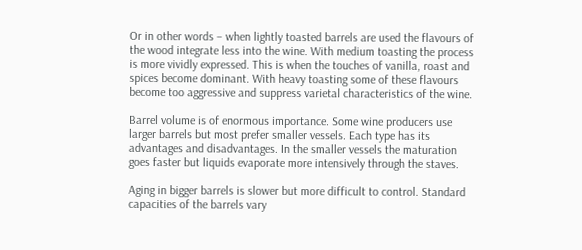Or in other words – when lightly toasted barrels are used the flavours of the wood integrate less into the wine. With medium toasting the process is more vividly expressed. This is when the touches of vanilla, roast and spices become dominant. With heavy toasting some of these flavours become too aggressive and suppress varietal characteristics of the wine.

Barrel volume is of enormous importance. Some wine producers use larger barrels but most prefer smaller vessels. Each type has its advantages and disadvantages. In the smaller vessels the maturation goes faster but liquids evaporate more intensively through the staves.

Aging in bigger barrels is slower but more difficult to control. Standard capacities of the barrels vary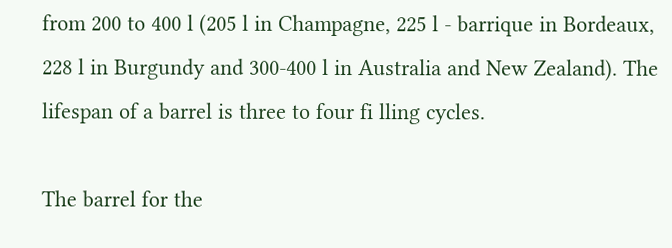from 200 to 400 l (205 l in Champagne, 225 l - barrique in Bordeaux, 228 l in Burgundy and 300-400 l in Australia and New Zealand). The lifespan of a barrel is three to four fi lling cycles.

The barrel for the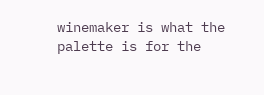winemaker is what the palette is for the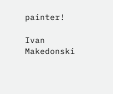painter!

Ivan Makedonski